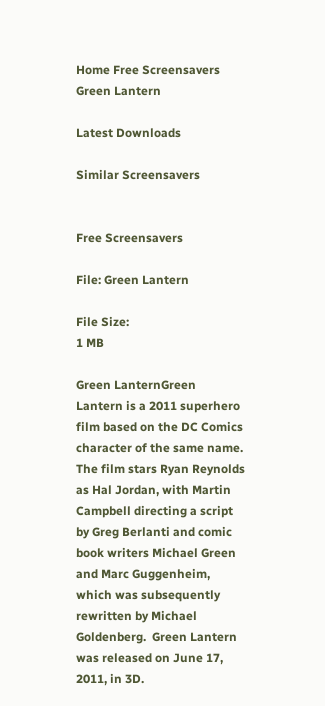Home Free Screensavers Green Lantern

Latest Downloads

Similar Screensavers


Free Screensavers

File: Green Lantern

File Size:
1 MB

Green LanternGreen Lantern is a 2011 superhero film based on the DC Comics character of the same name. The film stars Ryan Reynolds as Hal Jordan, with Martin Campbell directing a script by Greg Berlanti and comic book writers Michael Green and Marc Guggenheim, which was subsequently rewritten by Michael Goldenberg.  Green Lantern was released on June 17, 2011, in 3D.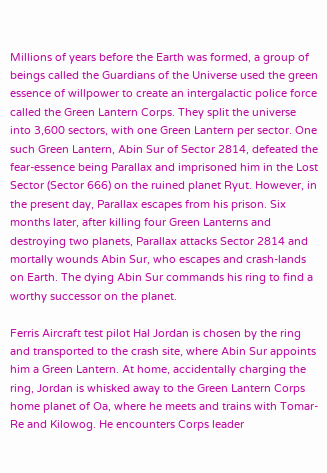Millions of years before the Earth was formed, a group of beings called the Guardians of the Universe used the green essence of willpower to create an intergalactic police force called the Green Lantern Corps. They split the universe into 3,600 sectors, with one Green Lantern per sector. One such Green Lantern, Abin Sur of Sector 2814, defeated the fear-essence being Parallax and imprisoned him in the Lost Sector (Sector 666) on the ruined planet Ryut. However, in the present day, Parallax escapes from his prison. Six months later, after killing four Green Lanterns and destroying two planets, Parallax attacks Sector 2814 and mortally wounds Abin Sur, who escapes and crash-lands on Earth. The dying Abin Sur commands his ring to find a worthy successor on the planet.

Ferris Aircraft test pilot Hal Jordan is chosen by the ring and transported to the crash site, where Abin Sur appoints him a Green Lantern. At home, accidentally charging the ring, Jordan is whisked away to the Green Lantern Corps home planet of Oa, where he meets and trains with Tomar-Re and Kilowog. He encounters Corps leader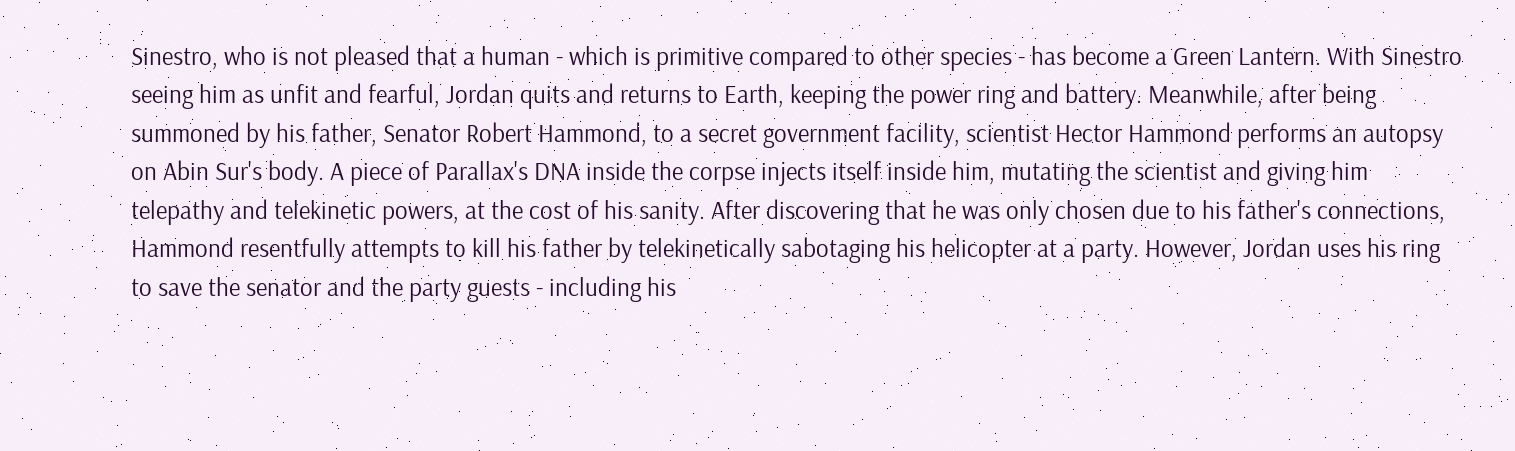Sinestro, who is not pleased that a human - which is primitive compared to other species - has become a Green Lantern. With Sinestro seeing him as unfit and fearful, Jordan quits and returns to Earth, keeping the power ring and battery. Meanwhile, after being summoned by his father, Senator Robert Hammond, to a secret government facility, scientist Hector Hammond performs an autopsy on Abin Sur's body. A piece of Parallax's DNA inside the corpse injects itself inside him, mutating the scientist and giving him telepathy and telekinetic powers, at the cost of his sanity. After discovering that he was only chosen due to his father's connections, Hammond resentfully attempts to kill his father by telekinetically sabotaging his helicopter at a party. However, Jordan uses his ring to save the senator and the party guests - including his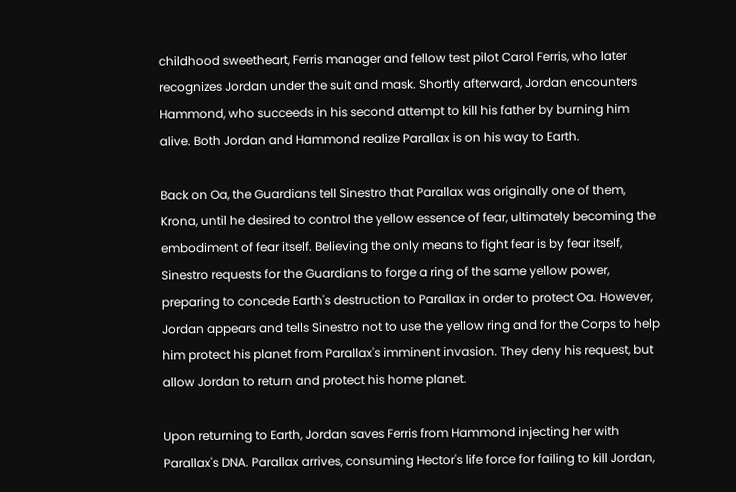childhood sweetheart, Ferris manager and fellow test pilot Carol Ferris, who later recognizes Jordan under the suit and mask. Shortly afterward, Jordan encounters Hammond, who succeeds in his second attempt to kill his father by burning him alive. Both Jordan and Hammond realize Parallax is on his way to Earth.

Back on Oa, the Guardians tell Sinestro that Parallax was originally one of them, Krona, until he desired to control the yellow essence of fear, ultimately becoming the embodiment of fear itself. Believing the only means to fight fear is by fear itself, Sinestro requests for the Guardians to forge a ring of the same yellow power, preparing to concede Earth's destruction to Parallax in order to protect Oa. However, Jordan appears and tells Sinestro not to use the yellow ring and for the Corps to help him protect his planet from Parallax's imminent invasion. They deny his request, but allow Jordan to return and protect his home planet.

Upon returning to Earth, Jordan saves Ferris from Hammond injecting her with Parallax's DNA. Parallax arrives, consuming Hector's life force for failing to kill Jordan,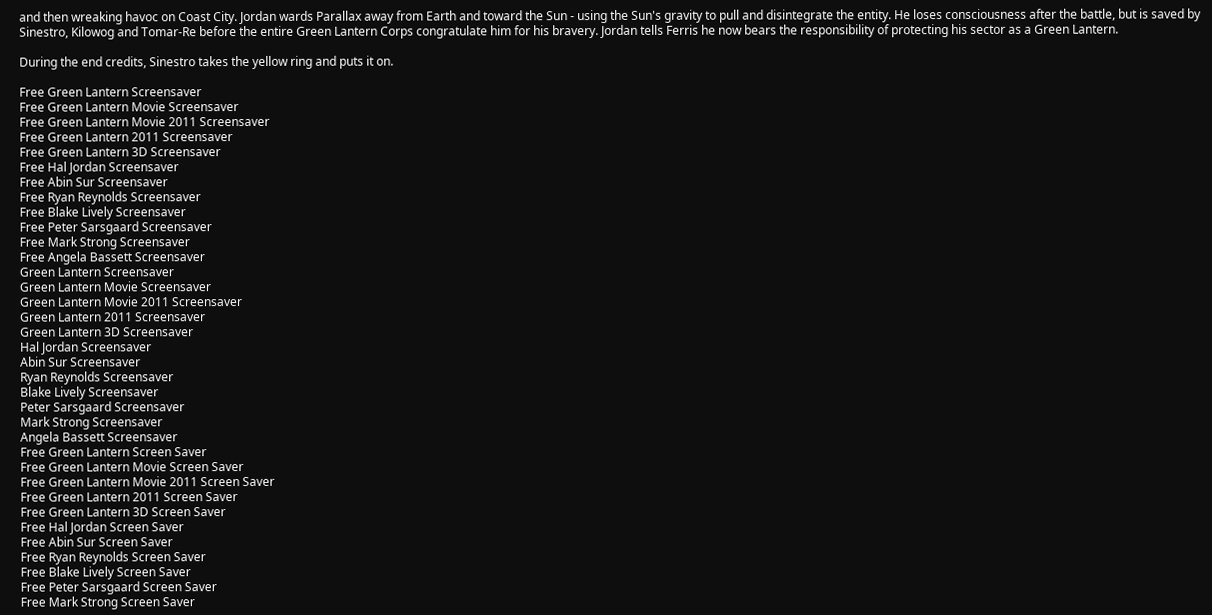and then wreaking havoc on Coast City. Jordan wards Parallax away from Earth and toward the Sun - using the Sun's gravity to pull and disintegrate the entity. He loses consciousness after the battle, but is saved by Sinestro, Kilowog and Tomar-Re before the entire Green Lantern Corps congratulate him for his bravery. Jordan tells Ferris he now bears the responsibility of protecting his sector as a Green Lantern.

During the end credits, Sinestro takes the yellow ring and puts it on.

Free Green Lantern Screensaver
Free Green Lantern Movie Screensaver
Free Green Lantern Movie 2011 Screensaver
Free Green Lantern 2011 Screensaver
Free Green Lantern 3D Screensaver
Free Hal Jordan Screensaver
Free Abin Sur Screensaver
Free Ryan Reynolds Screensaver
Free Blake Lively Screensaver
Free Peter Sarsgaard Screensaver
Free Mark Strong Screensaver
Free Angela Bassett Screensaver
Green Lantern Screensaver
Green Lantern Movie Screensaver
Green Lantern Movie 2011 Screensaver
Green Lantern 2011 Screensaver
Green Lantern 3D Screensaver
Hal Jordan Screensaver
Abin Sur Screensaver
Ryan Reynolds Screensaver
Blake Lively Screensaver
Peter Sarsgaard Screensaver
Mark Strong Screensaver
Angela Bassett Screensaver
Free Green Lantern Screen Saver
Free Green Lantern Movie Screen Saver
Free Green Lantern Movie 2011 Screen Saver
Free Green Lantern 2011 Screen Saver
Free Green Lantern 3D Screen Saver
Free Hal Jordan Screen Saver
Free Abin Sur Screen Saver
Free Ryan Reynolds Screen Saver
Free Blake Lively Screen Saver
Free Peter Sarsgaard Screen Saver
Free Mark Strong Screen Saver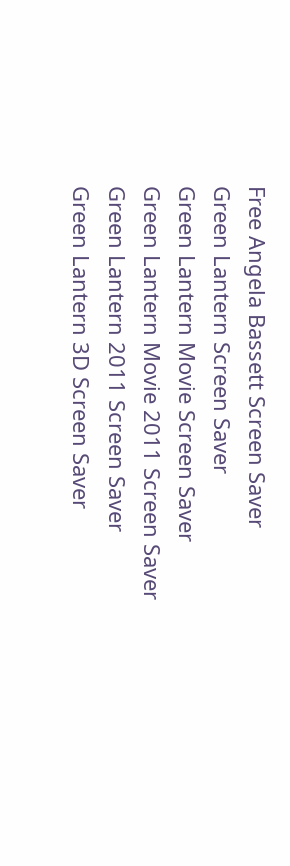Free Angela Bassett Screen Saver
Green Lantern Screen Saver
Green Lantern Movie Screen Saver
Green Lantern Movie 2011 Screen Saver
Green Lantern 2011 Screen Saver
Green Lantern 3D Screen Saver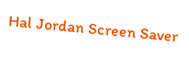Hal Jordan Screen Saver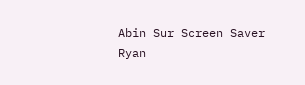Abin Sur Screen Saver
Ryan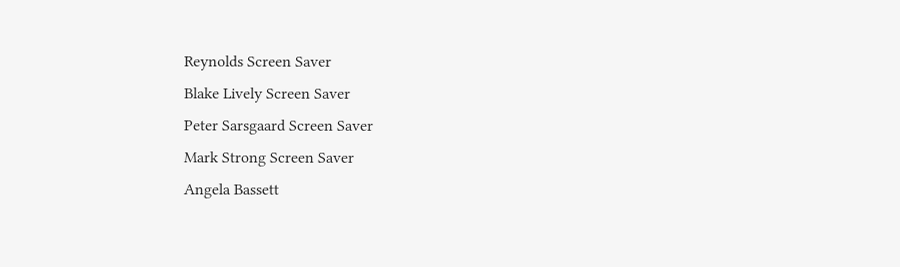Reynolds Screen Saver
Blake Lively Screen Saver
Peter Sarsgaard Screen Saver
Mark Strong Screen Saver
Angela Bassett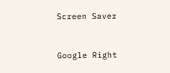Screen Saver


Google Right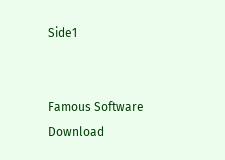Side1


Famous Software Download